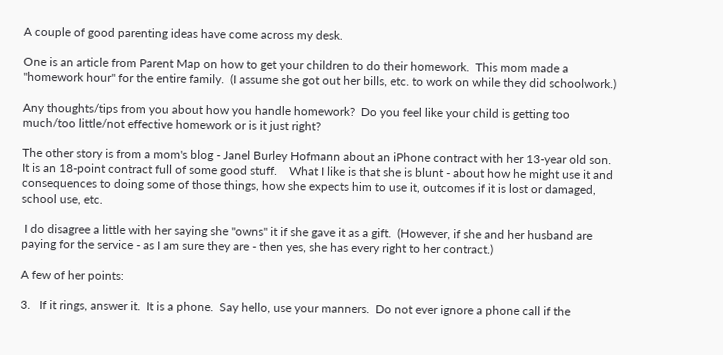A couple of good parenting ideas have come across my desk.

One is an article from Parent Map on how to get your children to do their homework.  This mom made a "homework hour" for the entire family.  (I assume she got out her bills, etc. to work on while they did schoolwork.)

Any thoughts/tips from you about how you handle homework?  Do you feel like your child is getting too much/too little/not effective homework or is it just right?

The other story is from a mom's blog - Janel Burley Hofmann about an iPhone contract with her 13-year old son.  It is an 18-point contract full of some good stuff.    What I like is that she is blunt - about how he might use it and consequences to doing some of those things, how she expects him to use it, outcomes if it is lost or damaged, school use, etc.

 I do disagree a little with her saying she "owns" it if she gave it as a gift.  (However, if she and her husband are paying for the service - as I am sure they are - then yes, she has every right to her contract.)

A few of her points:

3.   If it rings, answer it.  It is a phone.  Say hello, use your manners.  Do not ever ignore a phone call if the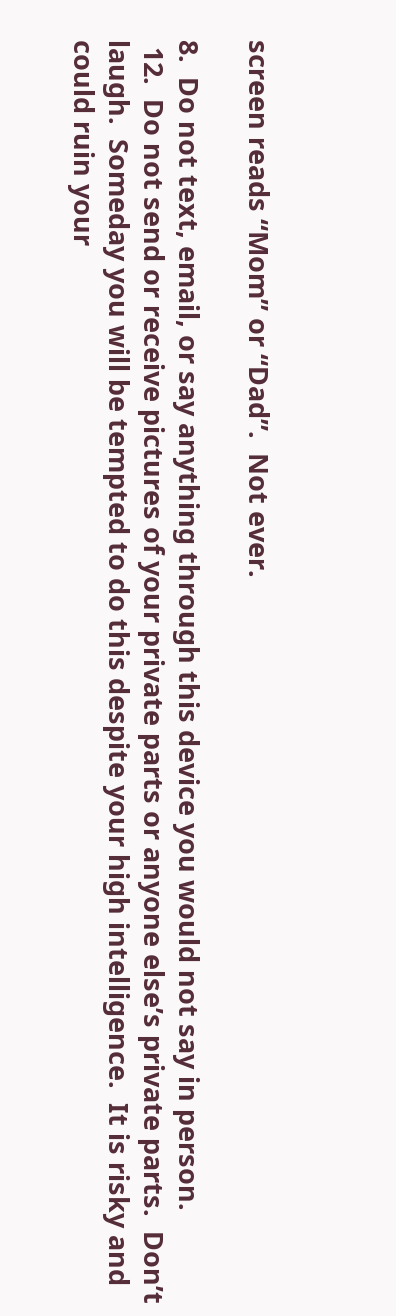screen reads “Mom” or “Dad”.  Not ever.

8.  Do not text, email, or say anything through this device you would not say in person.
 12.  Do not send or receive pictures of your private parts or anyone else’s private parts.  Don’t laugh.  Someday you will be tempted to do this despite your high intelligence.  It is risky and could ruin your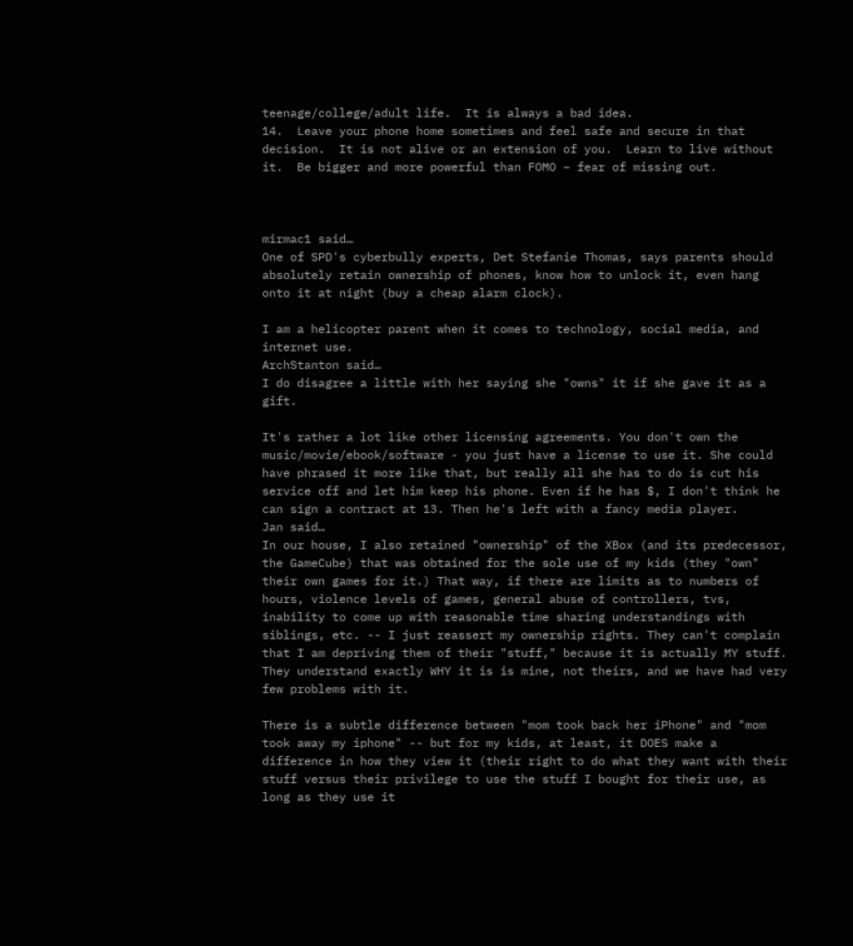teenage/college/adult life.  It is always a bad idea.
14.  Leave your phone home sometimes and feel safe and secure in that decision.  It is not alive or an extension of you.  Learn to live without it.  Be bigger and more powerful than FOMO – fear of missing out.



mirmac1 said…
One of SPD's cyberbully experts, Det Stefanie Thomas, says parents should absolutely retain ownership of phones, know how to unlock it, even hang onto it at night (buy a cheap alarm clock).

I am a helicopter parent when it comes to technology, social media, and internet use.
ArchStanton said…
I do disagree a little with her saying she "owns" it if she gave it as a gift.

It's rather a lot like other licensing agreements. You don't own the music/movie/ebook/software - you just have a license to use it. She could have phrased it more like that, but really all she has to do is cut his service off and let him keep his phone. Even if he has $, I don't think he can sign a contract at 13. Then he's left with a fancy media player.
Jan said…
In our house, I also retained "ownership" of the XBox (and its predecessor, the GameCube) that was obtained for the sole use of my kids (they "own" their own games for it.) That way, if there are limits as to numbers of hours, violence levels of games, general abuse of controllers, tvs, inability to come up with reasonable time sharing understandings with siblings, etc. -- I just reassert my ownership rights. They can't complain that I am depriving them of their "stuff," because it is actually MY stuff. They understand exactly WHY it is is mine, not theirs, and we have had very few problems with it.

There is a subtle difference between "mom took back her iPhone" and "mom took away my iphone" -- but for my kids, at least, it DOES make a difference in how they view it (their right to do what they want with their stuff versus their privilege to use the stuff I bought for their use, as long as they use it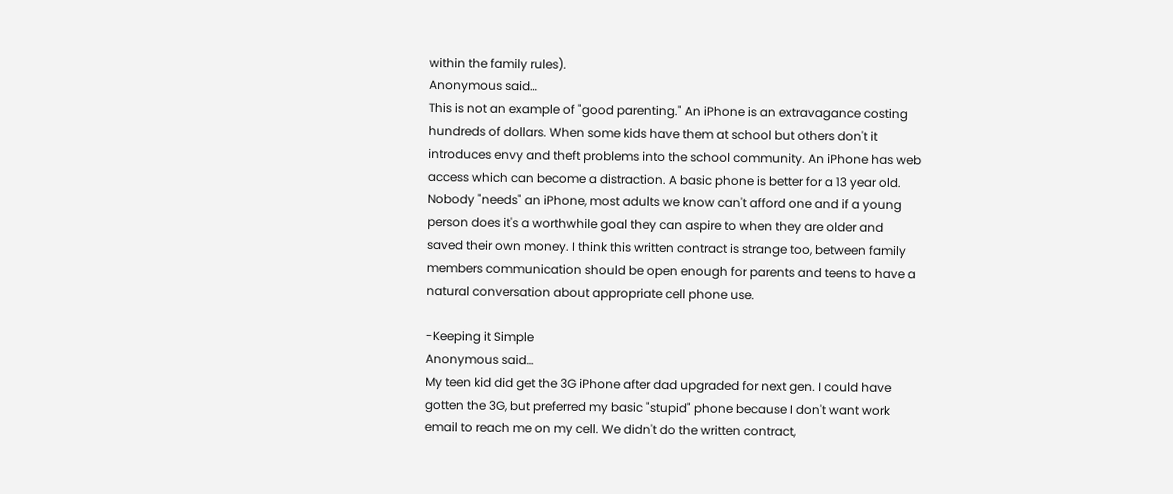within the family rules).
Anonymous said…
This is not an example of "good parenting." An iPhone is an extravagance costing hundreds of dollars. When some kids have them at school but others don't it introduces envy and theft problems into the school community. An iPhone has web access which can become a distraction. A basic phone is better for a 13 year old. Nobody "needs" an iPhone, most adults we know can't afford one and if a young person does it's a worthwhile goal they can aspire to when they are older and saved their own money. I think this written contract is strange too, between family members communication should be open enough for parents and teens to have a natural conversation about appropriate cell phone use.

-Keeping it Simple
Anonymous said…
My teen kid did get the 3G iPhone after dad upgraded for next gen. I could have gotten the 3G, but preferred my basic "stupid" phone because I don't want work email to reach me on my cell. We didn't do the written contract,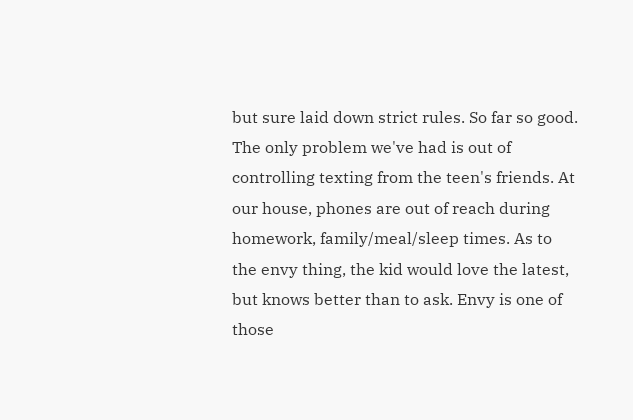but sure laid down strict rules. So far so good. The only problem we've had is out of controlling texting from the teen's friends. At our house, phones are out of reach during homework, family/meal/sleep times. As to the envy thing, the kid would love the latest, but knows better than to ask. Envy is one of those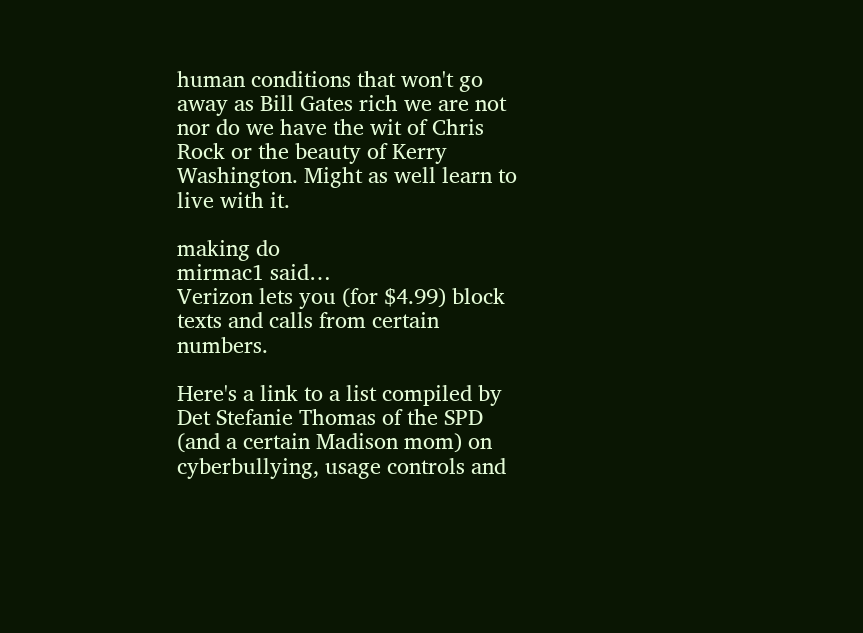human conditions that won't go away as Bill Gates rich we are not nor do we have the wit of Chris Rock or the beauty of Kerry Washington. Might as well learn to live with it.

making do
mirmac1 said…
Verizon lets you (for $4.99) block texts and calls from certain numbers.

Here's a link to a list compiled by Det Stefanie Thomas of the SPD (and a certain Madison mom) on cyberbullying, usage controls and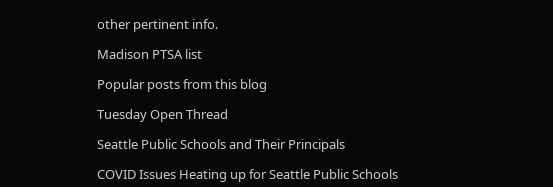other pertinent info.

Madison PTSA list

Popular posts from this blog

Tuesday Open Thread

Seattle Public Schools and Their Principals

COVID Issues Heating up for Seattle Public Schools